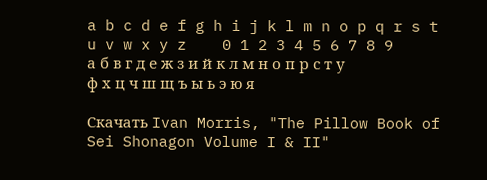a b c d e f g h i j k l m n o p q r s t u v w x y z    0 1 2 3 4 5 6 7 8 9
а б в г д е ж з и й к л м н о п р с т у ф х ц ч ш щ ъ ы ь э ю я

Скачать Ivan Morris, "The Pillow Book of Sei Shonagon Volume I & II"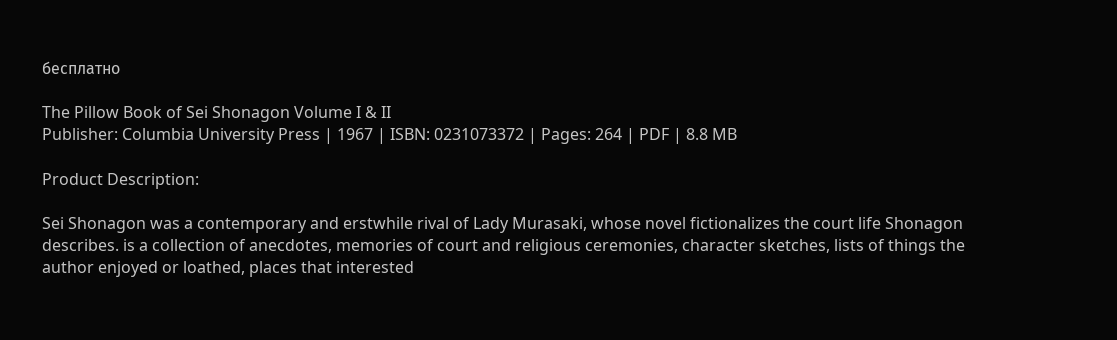бесплатно

The Pillow Book of Sei Shonagon Volume I & II
Publisher: Columbia University Press | 1967 | ISBN: 0231073372 | Pages: 264 | PDF | 8.8 MB

Product Description:

Sei Shonagon was a contemporary and erstwhile rival of Lady Murasaki, whose novel fictionalizes the court life Shonagon describes. is a collection of anecdotes, memories of court and religious ceremonies, character sketches, lists of things the author enjoyed or loathed, places that interested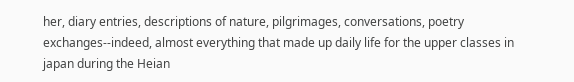her, diary entries, descriptions of nature, pilgrimages, conversations, poetry exchanges--indeed, almost everything that made up daily life for the upper classes in japan during the Heian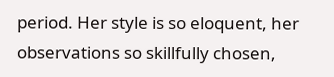period. Her style is so eloquent, her observations so skillfully chosen,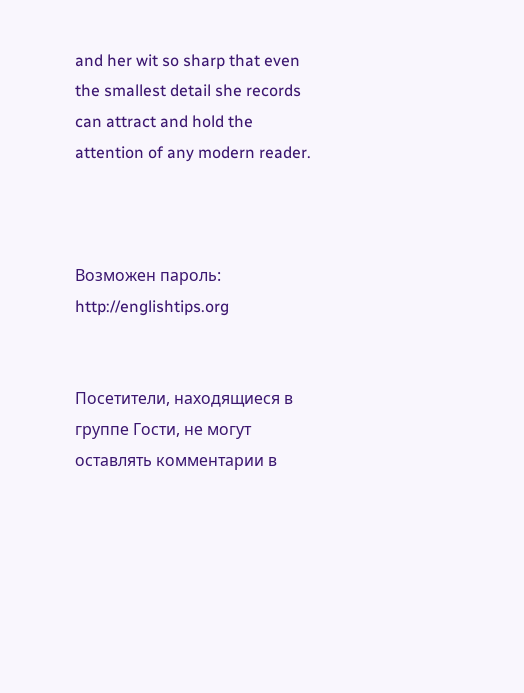and her wit so sharp that even the smallest detail she records can attract and hold the attention of any modern reader.



Возможен пароль: http://englishtips.org


Посетители, находящиеся в группе Гости, не могут оставлять комментарии в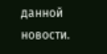данной новости.